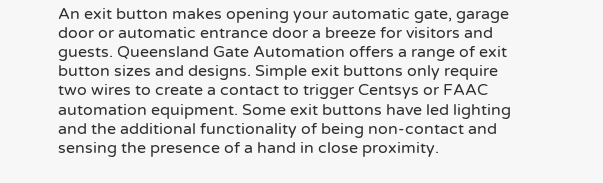An exit button makes opening your automatic gate, garage door or automatic entrance door a breeze for visitors and guests. Queensland Gate Automation offers a range of exit button sizes and designs. Simple exit buttons only require two wires to create a contact to trigger Centsys or FAAC automation equipment. Some exit buttons have led lighting and the additional functionality of being non-contact and sensing the presence of a hand in close proximity.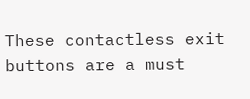These contactless exit buttons are a must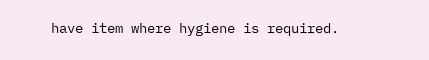have item where hygiene is required.